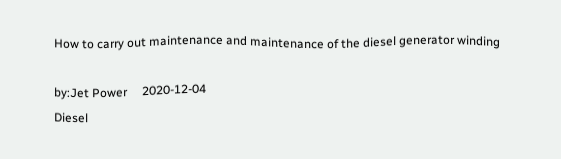How to carry out maintenance and maintenance of the diesel generator winding

by:Jet Power     2020-12-04
Diesel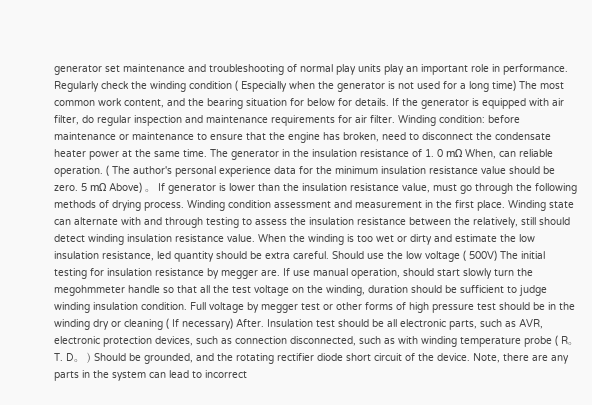generator set maintenance and troubleshooting of normal play units play an important role in performance. Regularly check the winding condition ( Especially when the generator is not used for a long time) The most common work content, and the bearing situation for below for details. If the generator is equipped with air filter, do regular inspection and maintenance requirements for air filter. Winding condition: before maintenance or maintenance to ensure that the engine has broken, need to disconnect the condensate heater power at the same time. The generator in the insulation resistance of 1. 0 mΩ When, can reliable operation. ( The author's personal experience data for the minimum insulation resistance value should be zero. 5 mΩ Above) 。 If generator is lower than the insulation resistance value, must go through the following methods of drying process. Winding condition assessment and measurement in the first place. Winding state can alternate with and through testing to assess the insulation resistance between the relatively, still should detect winding insulation resistance value. When the winding is too wet or dirty and estimate the low insulation resistance, led quantity should be extra careful. Should use the low voltage ( 500V) The initial testing for insulation resistance by megger are. If use manual operation, should start slowly turn the megohmmeter handle so that all the test voltage on the winding, duration should be sufficient to judge winding insulation condition. Full voltage by megger test or other forms of high pressure test should be in the winding dry or cleaning ( If necessary) After. Insulation test should be all electronic parts, such as AVR, electronic protection devices, such as connection disconnected, such as with winding temperature probe ( R。 T. D。 ) Should be grounded, and the rotating rectifier diode short circuit of the device. Note, there are any parts in the system can lead to incorrect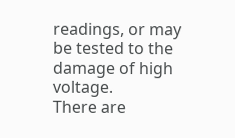readings, or may be tested to the damage of high voltage.
There are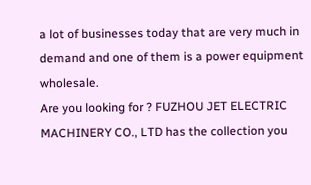a lot of businesses today that are very much in demand and one of them is a power equipment wholesale.
Are you looking for ? FUZHOU JET ELECTRIC MACHINERY CO., LTD has the collection you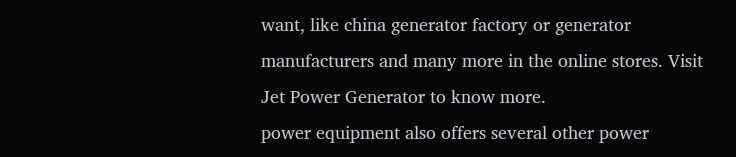want, like china generator factory or generator manufacturers and many more in the online stores. Visit Jet Power Generator to know more.
power equipment also offers several other power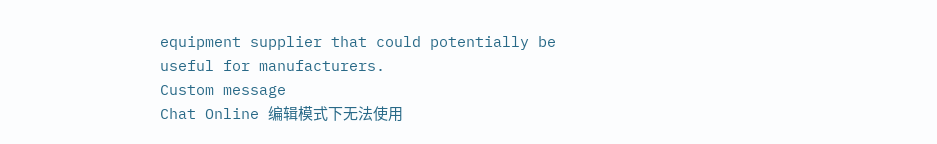equipment supplier that could potentially be useful for manufacturers.
Custom message
Chat Online 编辑模式下无法使用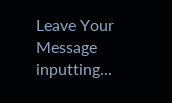Leave Your Message inputting...